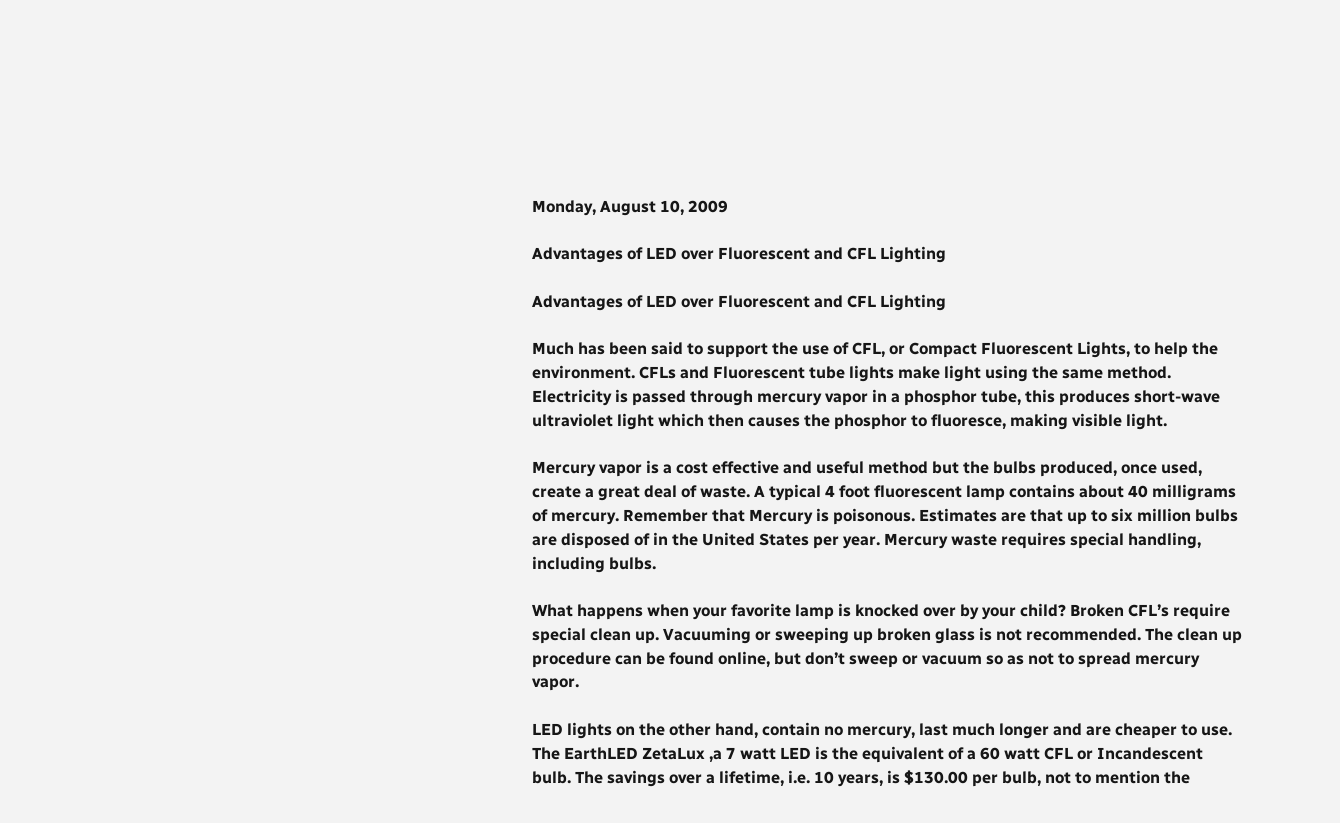Monday, August 10, 2009

Advantages of LED over Fluorescent and CFL Lighting

Advantages of LED over Fluorescent and CFL Lighting

Much has been said to support the use of CFL, or Compact Fluorescent Lights, to help the environment. CFLs and Fluorescent tube lights make light using the same method. Electricity is passed through mercury vapor in a phosphor tube, this produces short-wave ultraviolet light which then causes the phosphor to fluoresce, making visible light.

Mercury vapor is a cost effective and useful method but the bulbs produced, once used, create a great deal of waste. A typical 4 foot fluorescent lamp contains about 40 milligrams of mercury. Remember that Mercury is poisonous. Estimates are that up to six million bulbs are disposed of in the United States per year. Mercury waste requires special handling, including bulbs.

What happens when your favorite lamp is knocked over by your child? Broken CFL’s require special clean up. Vacuuming or sweeping up broken glass is not recommended. The clean up procedure can be found online, but don’t sweep or vacuum so as not to spread mercury vapor.

LED lights on the other hand, contain no mercury, last much longer and are cheaper to use. The EarthLED ZetaLux ,a 7 watt LED is the equivalent of a 60 watt CFL or Incandescent bulb. The savings over a lifetime, i.e. 10 years, is $130.00 per bulb, not to mention the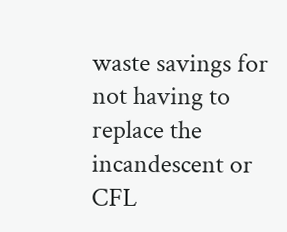waste savings for not having to replace the incandescent or CFL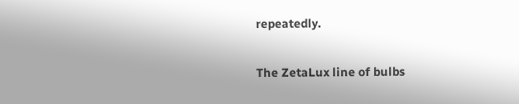repeatedly.

The ZetaLux line of bulbs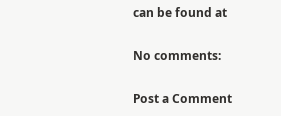can be found at

No comments:

Post a Comment